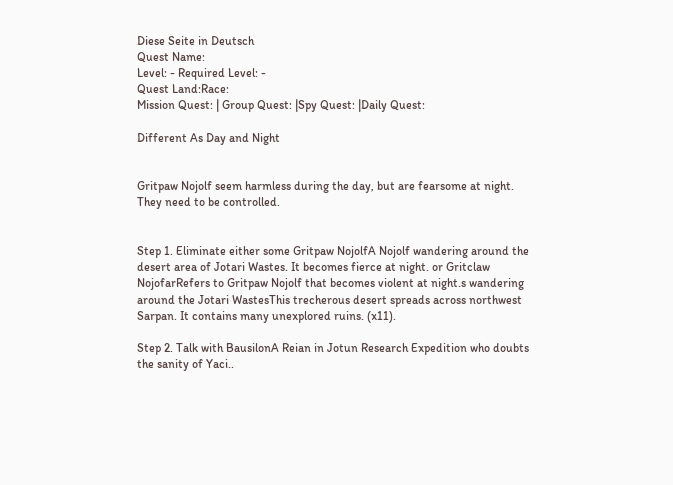Diese Seite in Deutsch
Quest Name:
Level: - Required Level: -
Quest Land:Race:
Mission Quest: | Group Quest: |Spy Quest: |Daily Quest:

Different As Day and Night


Gritpaw Nojolf seem harmless during the day, but are fearsome at night. They need to be controlled.


Step 1. Eliminate either some Gritpaw NojolfA Nojolf wandering around the desert area of Jotari Wastes. It becomes fierce at night. or Gritclaw NojofarRefers to Gritpaw Nojolf that becomes violent at night.s wandering around the Jotari WastesThis trecherous desert spreads across northwest Sarpan. It contains many unexplored ruins. (x11).

Step 2. Talk with BausilonA Reian in Jotun Research Expedition who doubts the sanity of Yaci..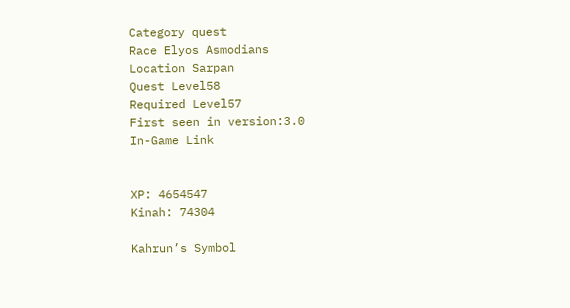Category quest
Race Elyos Asmodians
Location Sarpan
Quest Level58
Required Level57
First seen in version:3.0
In-Game Link


XP: 4654547
Kinah: 74304

Kahrun’s Symbol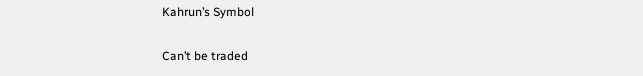Kahrun’s Symbol

Can’t be traded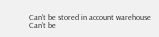Can’t be stored in account warehouse
Can’t be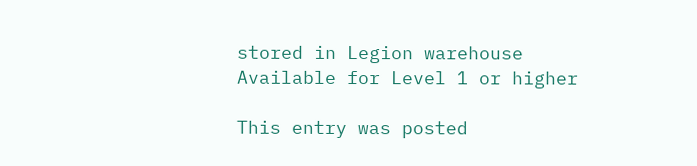stored in Legion warehouse
Available for Level 1 or higher

This entry was posted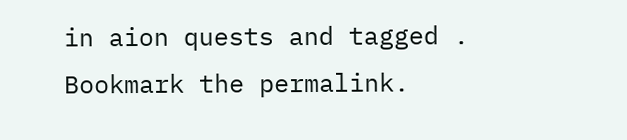in aion quests and tagged . Bookmark the permalink.